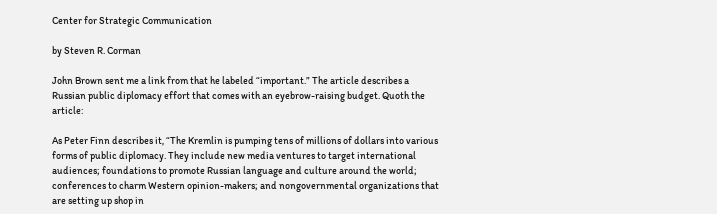Center for Strategic Communication

by Steven R. Corman

John Brown sent me a link from that he labeled “important.” The article describes a Russian public diplomacy effort that comes with an eyebrow-raising budget. Quoth the article:

As Peter Finn describes it, “The Kremlin is pumping tens of millions of dollars into various forms of public diplomacy. They include new media ventures to target international audiences; foundations to promote Russian language and culture around the world; conferences to charm Western opinion-makers; and nongovernmental organizations that are setting up shop in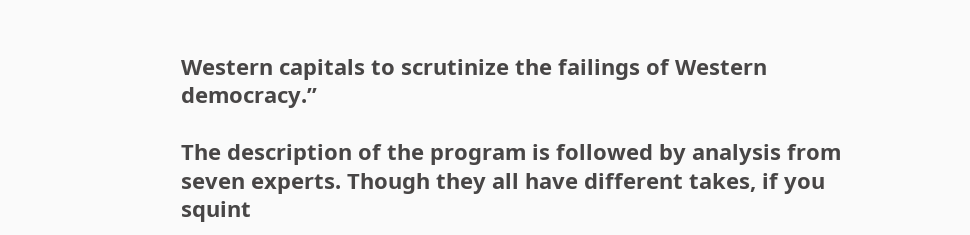Western capitals to scrutinize the failings of Western democracy.”

The description of the program is followed by analysis from seven experts. Though they all have different takes, if you squint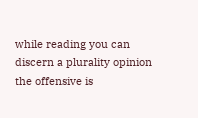while reading you can discern a plurality opinion the offensive is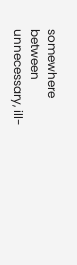somewhere between unnecessary, ill-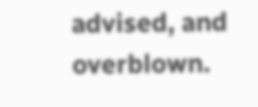advised, and overblown.